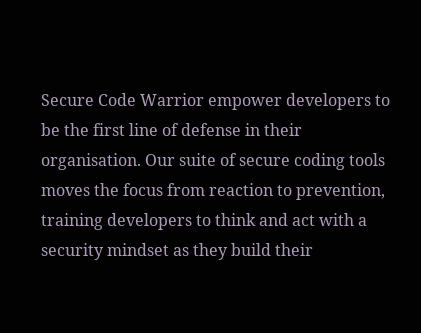Secure Code Warrior empower developers to be the first line of defense in their organisation. Our suite of secure coding tools moves the focus from reaction to prevention, training developers to think and act with a security mindset as they build their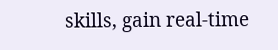skills, gain real-time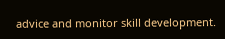advice and monitor skill development.